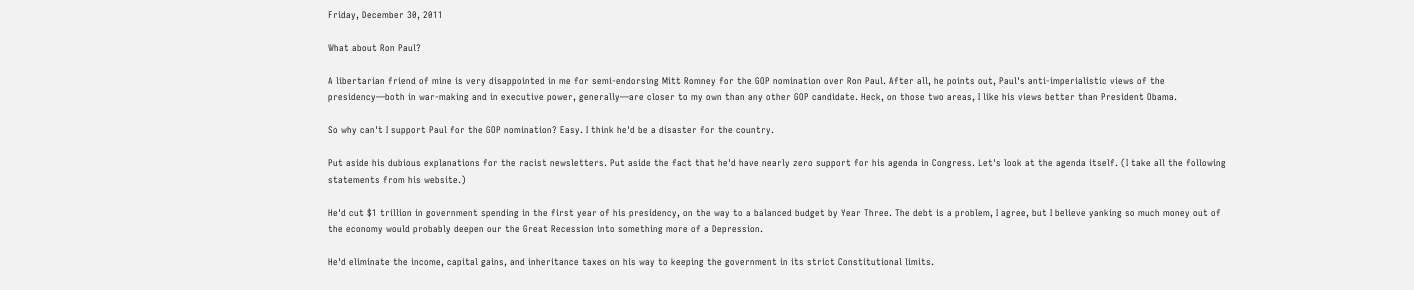Friday, December 30, 2011

What about Ron Paul?

A libertarian friend of mine is very disappointed in me for semi-endorsing Mitt Romney for the GOP nomination over Ron Paul. After all, he points out, Paul's anti-imperialistic views of the presidency—both in war-making and in executive power, generally—are closer to my own than any other GOP candidate. Heck, on those two areas, I like his views better than President Obama.

So why can't I support Paul for the GOP nomination? Easy. I think he'd be a disaster for the country.

Put aside his dubious explanations for the racist newsletters. Put aside the fact that he'd have nearly zero support for his agenda in Congress. Let's look at the agenda itself. (I take all the following statements from his website.)

He'd cut $1 trillion in government spending in the first year of his presidency, on the way to a balanced budget by Year Three. The debt is a problem, I agree, but I believe yanking so much money out of the economy would probably deepen our the Great Recession into something more of a Depression.

He'd eliminate the income, capital gains, and inheritance taxes on his way to keeping the government in its strict Constitutional limits.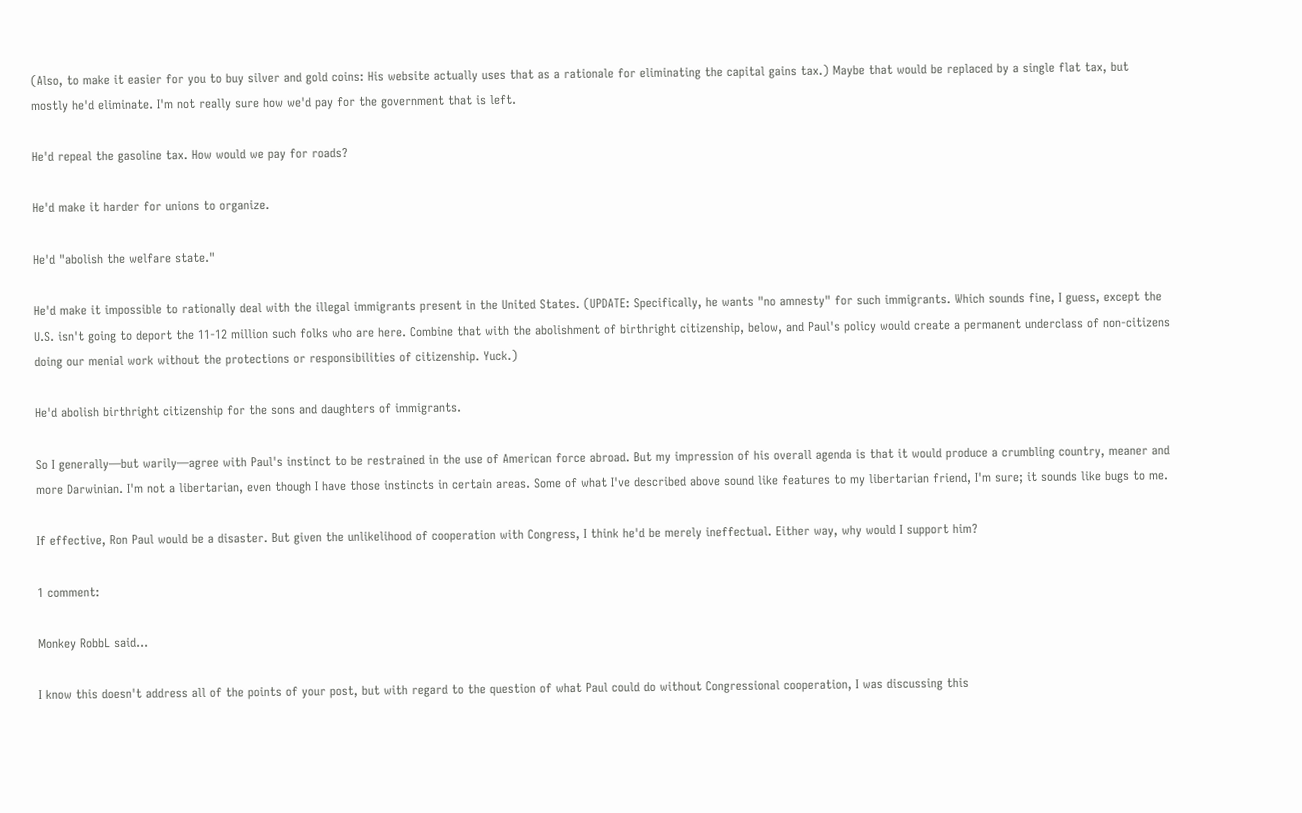(Also, to make it easier for you to buy silver and gold coins: His website actually uses that as a rationale for eliminating the capital gains tax.) Maybe that would be replaced by a single flat tax, but mostly he'd eliminate. I'm not really sure how we'd pay for the government that is left.

He'd repeal the gasoline tax. How would we pay for roads?

He'd make it harder for unions to organize.

He'd "abolish the welfare state."

He'd make it impossible to rationally deal with the illegal immigrants present in the United States. (UPDATE: Specifically, he wants "no amnesty" for such immigrants. Which sounds fine, I guess, except the U.S. isn't going to deport the 11-12 million such folks who are here. Combine that with the abolishment of birthright citizenship, below, and Paul's policy would create a permanent underclass of non-citizens doing our menial work without the protections or responsibilities of citizenship. Yuck.)

He'd abolish birthright citizenship for the sons and daughters of immigrants.

So I generally—but warily—agree with Paul's instinct to be restrained in the use of American force abroad. But my impression of his overall agenda is that it would produce a crumbling country, meaner and more Darwinian. I'm not a libertarian, even though I have those instincts in certain areas. Some of what I've described above sound like features to my libertarian friend, I'm sure; it sounds like bugs to me.

If effective, Ron Paul would be a disaster. But given the unlikelihood of cooperation with Congress, I think he'd be merely ineffectual. Either way, why would I support him?

1 comment:

Monkey RobbL said...

I know this doesn't address all of the points of your post, but with regard to the question of what Paul could do without Congressional cooperation, I was discussing this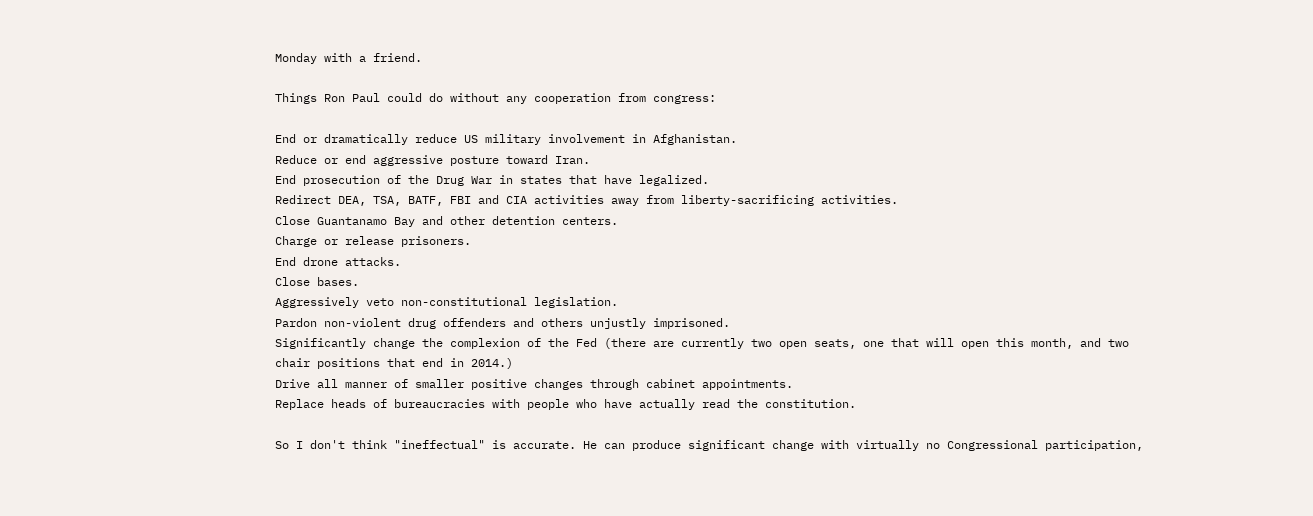Monday with a friend.

Things Ron Paul could do without any cooperation from congress:

End or dramatically reduce US military involvement in Afghanistan.
Reduce or end aggressive posture toward Iran.
End prosecution of the Drug War in states that have legalized.
Redirect DEA, TSA, BATF, FBI and CIA activities away from liberty-sacrificing activities.
Close Guantanamo Bay and other detention centers.
Charge or release prisoners.
End drone attacks.
Close bases.
Aggressively veto non-constitutional legislation.
Pardon non-violent drug offenders and others unjustly imprisoned.
Significantly change the complexion of the Fed (there are currently two open seats, one that will open this month, and two chair positions that end in 2014.)
Drive all manner of smaller positive changes through cabinet appointments.
Replace heads of bureaucracies with people who have actually read the constitution.

So I don't think "ineffectual" is accurate. He can produce significant change with virtually no Congressional participation,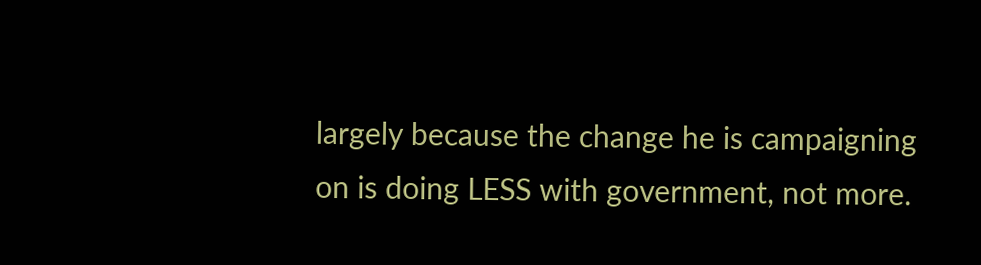largely because the change he is campaigning on is doing LESS with government, not more.